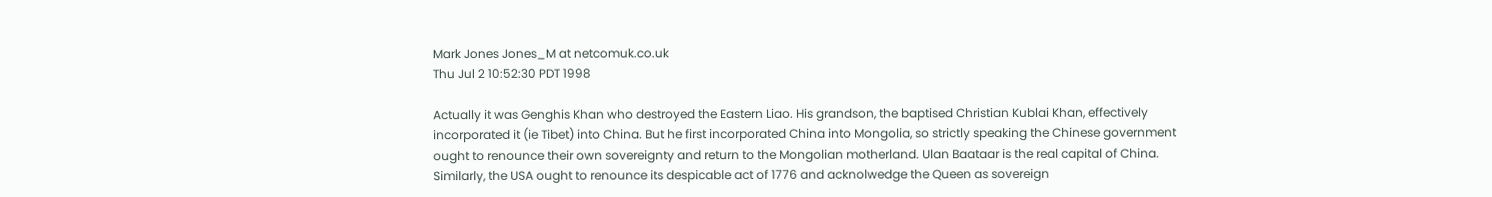Mark Jones Jones_M at netcomuk.co.uk
Thu Jul 2 10:52:30 PDT 1998

Actually it was Genghis Khan who destroyed the Eastern Liao. His grandson, the baptised Christian Kublai Khan, effectively incorporated it (ie Tibet) into China. But he first incorporated China into Mongolia, so strictly speaking the Chinese government ought to renounce their own sovereignty and return to the Mongolian motherland. Ulan Baataar is the real capital of China. Similarly, the USA ought to renounce its despicable act of 1776 and acknolwedge the Queen as sovereign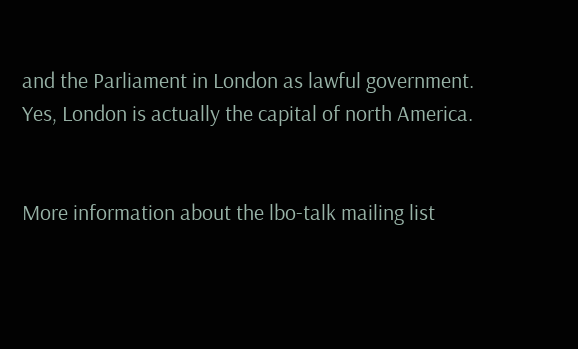and the Parliament in London as lawful government. Yes, London is actually the capital of north America.


More information about the lbo-talk mailing list